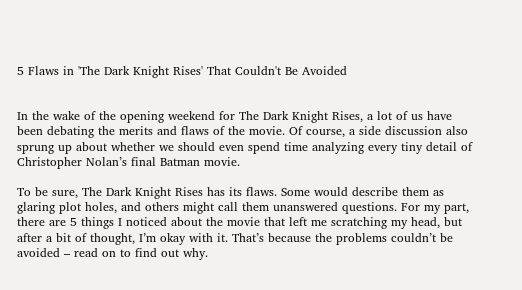5 Flaws in 'The Dark Knight Rises' That Couldn't Be Avoided


In the wake of the opening weekend for The Dark Knight Rises, a lot of us have been debating the merits and flaws of the movie. Of course, a side discussion also sprung up about whether we should even spend time analyzing every tiny detail of Christopher Nolan’s final Batman movie.

To be sure, The Dark Knight Rises has its flaws. Some would describe them as glaring plot holes, and others might call them unanswered questions. For my part, there are 5 things I noticed about the movie that left me scratching my head, but after a bit of thought, I’m okay with it. That’s because the problems couldn’t be avoided – read on to find out why.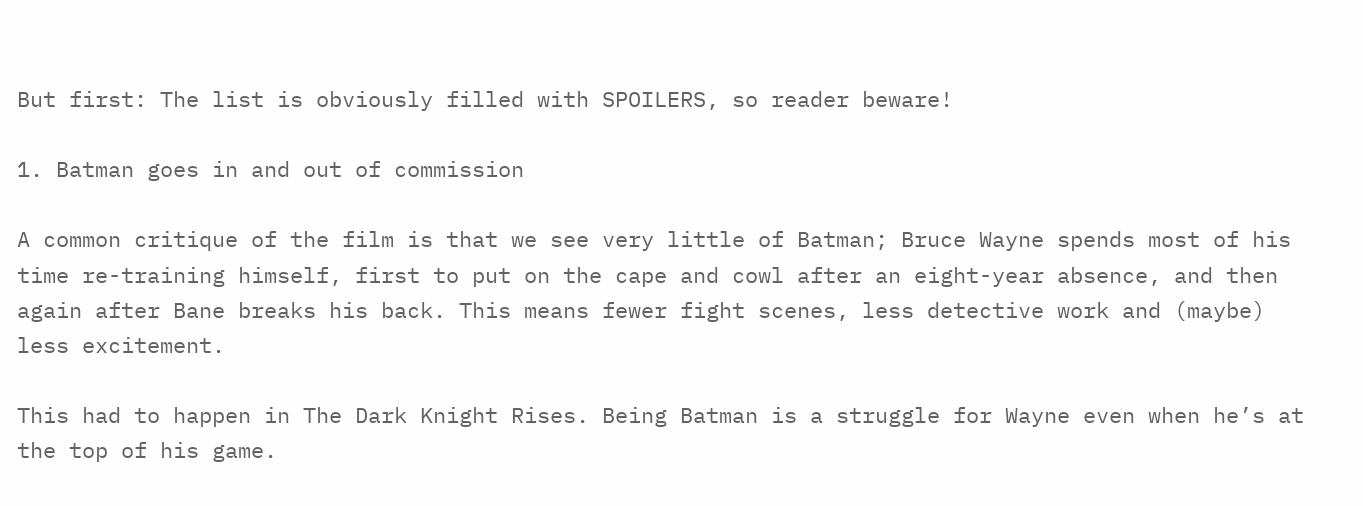But first: The list is obviously filled with SPOILERS, so reader beware!

1. Batman goes in and out of commission

A common critique of the film is that we see very little of Batman; Bruce Wayne spends most of his time re-training himself, first to put on the cape and cowl after an eight-year absence, and then again after Bane breaks his back. This means fewer fight scenes, less detective work and (maybe) less excitement.

This had to happen in The Dark Knight Rises. Being Batman is a struggle for Wayne even when he’s at the top of his game.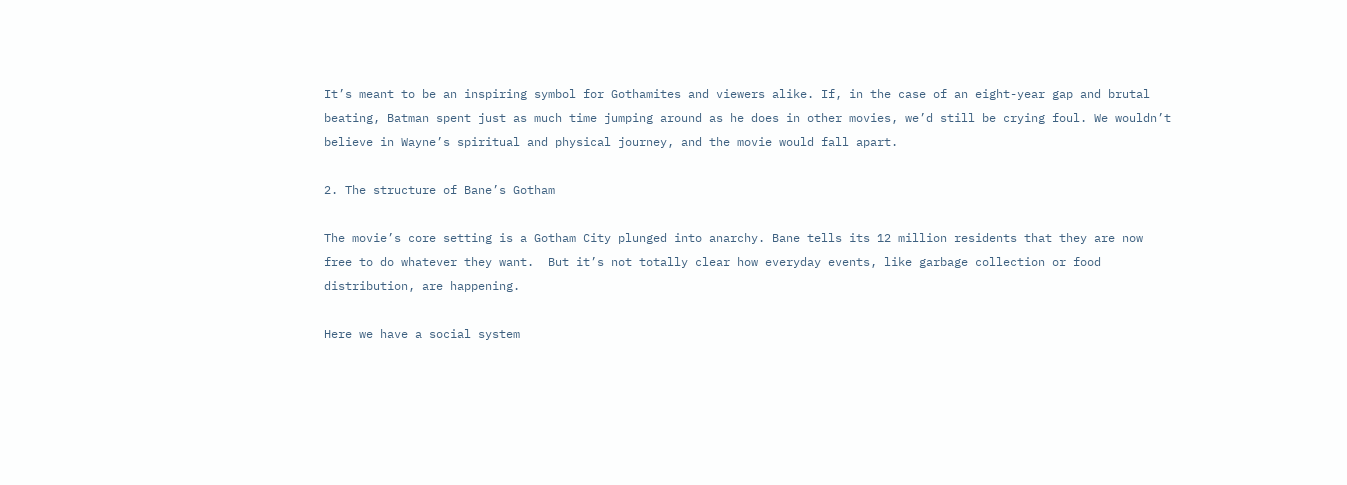It’s meant to be an inspiring symbol for Gothamites and viewers alike. If, in the case of an eight-year gap and brutal beating, Batman spent just as much time jumping around as he does in other movies, we’d still be crying foul. We wouldn’t believe in Wayne’s spiritual and physical journey, and the movie would fall apart.

2. The structure of Bane’s Gotham

The movie’s core setting is a Gotham City plunged into anarchy. Bane tells its 12 million residents that they are now free to do whatever they want.  But it’s not totally clear how everyday events, like garbage collection or food distribution, are happening.

Here we have a social system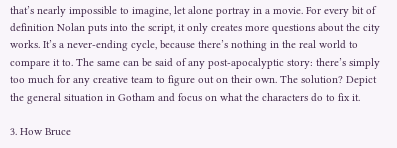that’s nearly impossible to imagine, let alone portray in a movie. For every bit of definition Nolan puts into the script, it only creates more questions about the city works. It’s a never-ending cycle, because there’s nothing in the real world to compare it to. The same can be said of any post-apocalyptic story: there’s simply too much for any creative team to figure out on their own. The solution? Depict the general situation in Gotham and focus on what the characters do to fix it.

3. How Bruce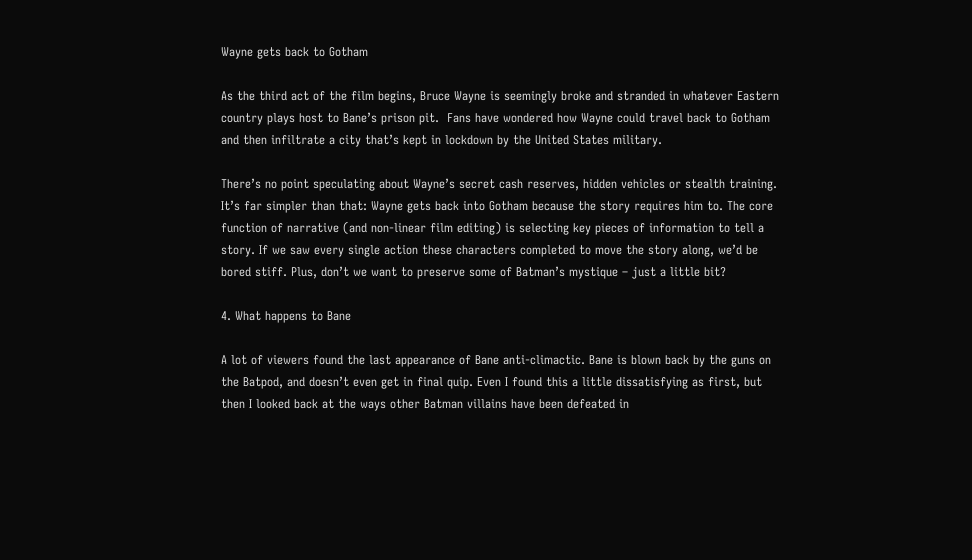Wayne gets back to Gotham

As the third act of the film begins, Bruce Wayne is seemingly broke and stranded in whatever Eastern country plays host to Bane’s prison pit.  Fans have wondered how Wayne could travel back to Gotham and then infiltrate a city that’s kept in lockdown by the United States military.

There’s no point speculating about Wayne’s secret cash reserves, hidden vehicles or stealth training. It’s far simpler than that: Wayne gets back into Gotham because the story requires him to. The core function of narrative (and non-linear film editing) is selecting key pieces of information to tell a story. If we saw every single action these characters completed to move the story along, we’d be bored stiff. Plus, don’t we want to preserve some of Batman’s mystique – just a little bit?

4. What happens to Bane

A lot of viewers found the last appearance of Bane anti-climactic. Bane is blown back by the guns on the Batpod, and doesn’t even get in final quip. Even I found this a little dissatisfying as first, but then I looked back at the ways other Batman villains have been defeated in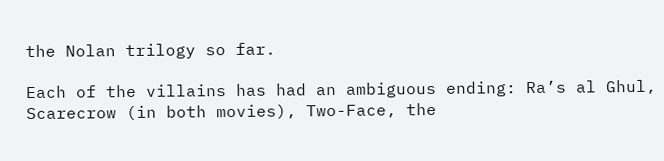the Nolan trilogy so far.

Each of the villains has had an ambiguous ending: Ra’s al Ghul, Scarecrow (in both movies), Two-Face, the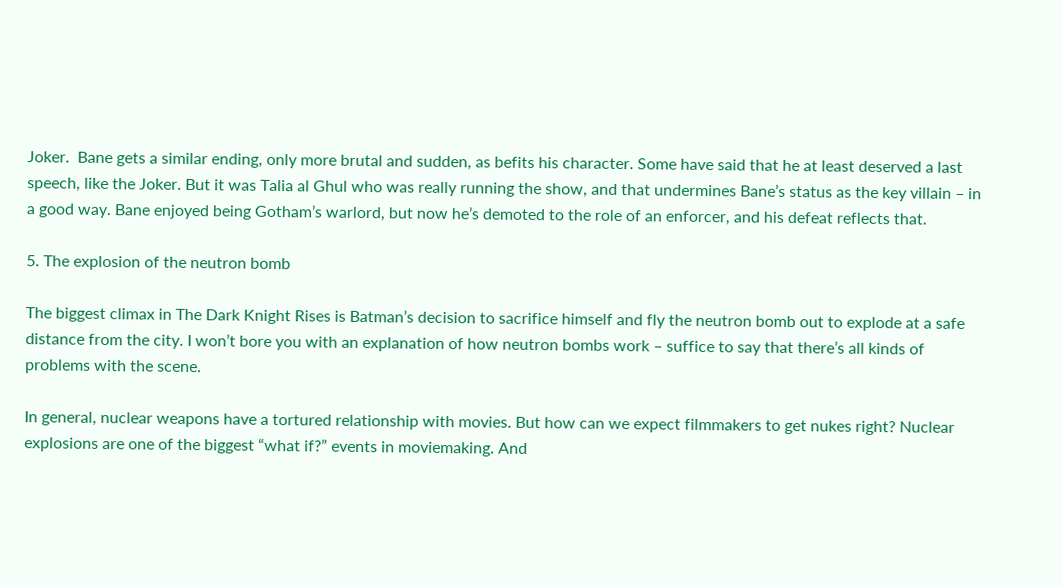Joker.  Bane gets a similar ending, only more brutal and sudden, as befits his character. Some have said that he at least deserved a last speech, like the Joker. But it was Talia al Ghul who was really running the show, and that undermines Bane’s status as the key villain – in a good way. Bane enjoyed being Gotham’s warlord, but now he’s demoted to the role of an enforcer, and his defeat reflects that.

5. The explosion of the neutron bomb

The biggest climax in The Dark Knight Rises is Batman’s decision to sacrifice himself and fly the neutron bomb out to explode at a safe distance from the city. I won’t bore you with an explanation of how neutron bombs work – suffice to say that there’s all kinds of problems with the scene.

In general, nuclear weapons have a tortured relationship with movies. But how can we expect filmmakers to get nukes right? Nuclear explosions are one of the biggest “what if?” events in moviemaking. And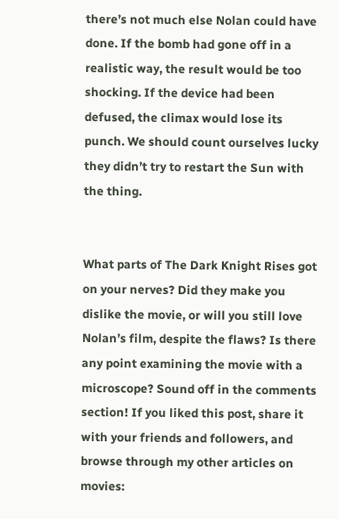there’s not much else Nolan could have done. If the bomb had gone off in a realistic way, the result would be too shocking. If the device had been defused, the climax would lose its punch. We should count ourselves lucky they didn’t try to restart the Sun with the thing.


What parts of The Dark Knight Rises got on your nerves? Did they make you dislike the movie, or will you still love Nolan’s film, despite the flaws? Is there any point examining the movie with a microscope? Sound off in the comments section! If you liked this post, share it with your friends and followers, and browse through my other articles on movies: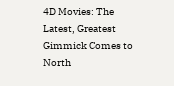4D Movies: The Latest, Greatest Gimmick Comes to North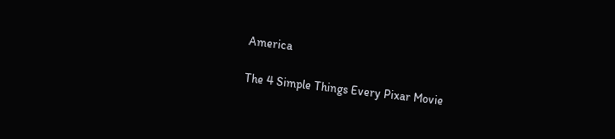America

The 4 Simple Things Every Pixar Movie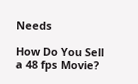Needs

How Do You Sell a 48 fps Movie?